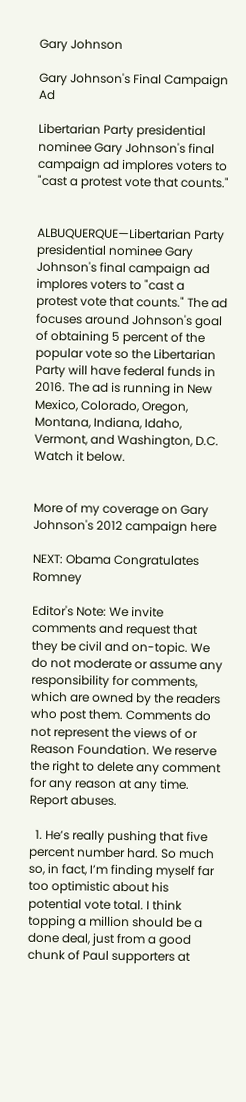Gary Johnson

Gary Johnson's Final Campaign Ad

Libertarian Party presidential nominee Gary Johnson's final campaign ad implores voters to "cast a protest vote that counts."


ALBUQUERQUE—Libertarian Party presidential nominee Gary Johnson's final campaign ad implores voters to "cast a protest vote that counts." The ad focuses around Johnson's goal of obtaining 5 percent of the popular vote so the Libertarian Party will have federal funds in 2016. The ad is running in New Mexico, Colorado, Oregon, Montana, Indiana, Idaho, Vermont, and Washington, D.C. Watch it below.


More of my coverage on Gary Johnson's 2012 campaign here

NEXT: Obama Congratulates Romney

Editor's Note: We invite comments and request that they be civil and on-topic. We do not moderate or assume any responsibility for comments, which are owned by the readers who post them. Comments do not represent the views of or Reason Foundation. We reserve the right to delete any comment for any reason at any time. Report abuses.

  1. He’s really pushing that five percent number hard. So much so, in fact, I’m finding myself far too optimistic about his potential vote total. I think topping a million should be a done deal, just from a good chunk of Paul supporters at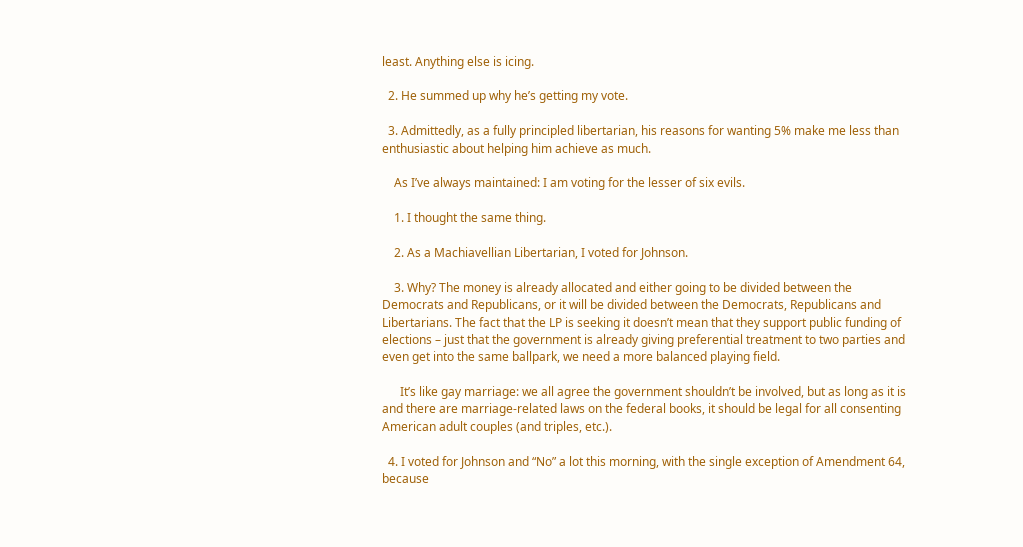least. Anything else is icing.

  2. He summed up why he’s getting my vote.

  3. Admittedly, as a fully principled libertarian, his reasons for wanting 5% make me less than enthusiastic about helping him achieve as much.

    As I’ve always maintained: I am voting for the lesser of six evils.

    1. I thought the same thing.

    2. As a Machiavellian Libertarian, I voted for Johnson.

    3. Why? The money is already allocated and either going to be divided between the Democrats and Republicans, or it will be divided between the Democrats, Republicans and Libertarians. The fact that the LP is seeking it doesn’t mean that they support public funding of elections – just that the government is already giving preferential treatment to two parties and even get into the same ballpark, we need a more balanced playing field.

      It’s like gay marriage: we all agree the government shouldn’t be involved, but as long as it is and there are marriage-related laws on the federal books, it should be legal for all consenting American adult couples (and triples, etc.).

  4. I voted for Johnson and “No” a lot this morning, with the single exception of Amendment 64, because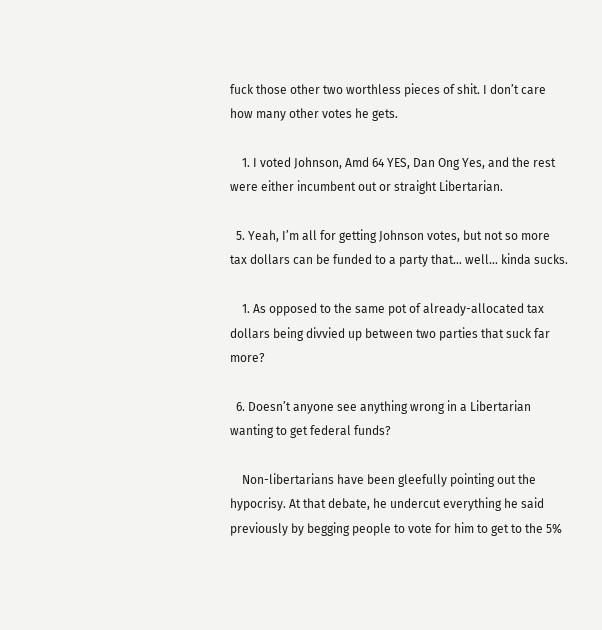fuck those other two worthless pieces of shit. I don’t care how many other votes he gets.

    1. I voted Johnson, Amd 64 YES, Dan Ong Yes, and the rest were either incumbent out or straight Libertarian.

  5. Yeah, I’m all for getting Johnson votes, but not so more tax dollars can be funded to a party that… well… kinda sucks.

    1. As opposed to the same pot of already-allocated tax dollars being divvied up between two parties that suck far more?

  6. Doesn’t anyone see anything wrong in a Libertarian wanting to get federal funds?

    Non-libertarians have been gleefully pointing out the hypocrisy. At that debate, he undercut everything he said previously by begging people to vote for him to get to the 5%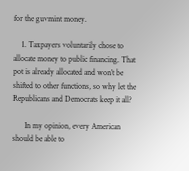for the guvmint money.

    1. Taxpayers voluntarily chose to allocate money to public financing. That pot is already allocated and won’t be shifted to other functions, so why let the Republicans and Democrats keep it all?

      In my opinion, every American should be able to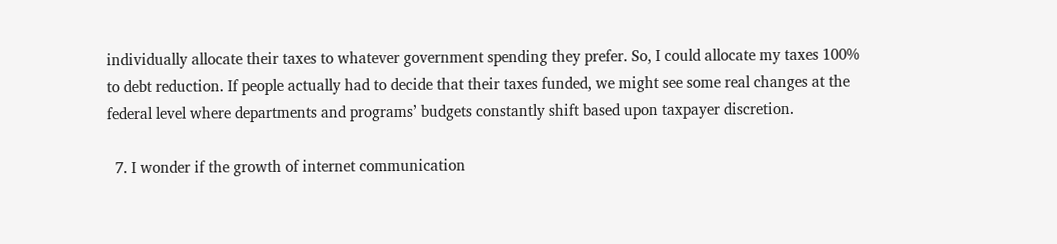individually allocate their taxes to whatever government spending they prefer. So, I could allocate my taxes 100% to debt reduction. If people actually had to decide that their taxes funded, we might see some real changes at the federal level where departments and programs’ budgets constantly shift based upon taxpayer discretion.

  7. I wonder if the growth of internet communication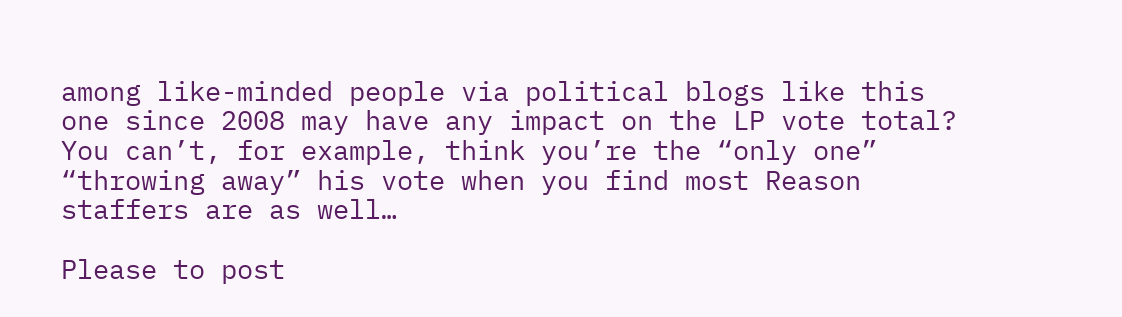among like-minded people via political blogs like this one since 2008 may have any impact on the LP vote total? You can’t, for example, think you’re the “only one” “throwing away” his vote when you find most Reason staffers are as well…

Please to post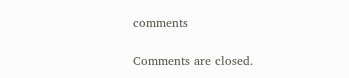comments

Comments are closed.